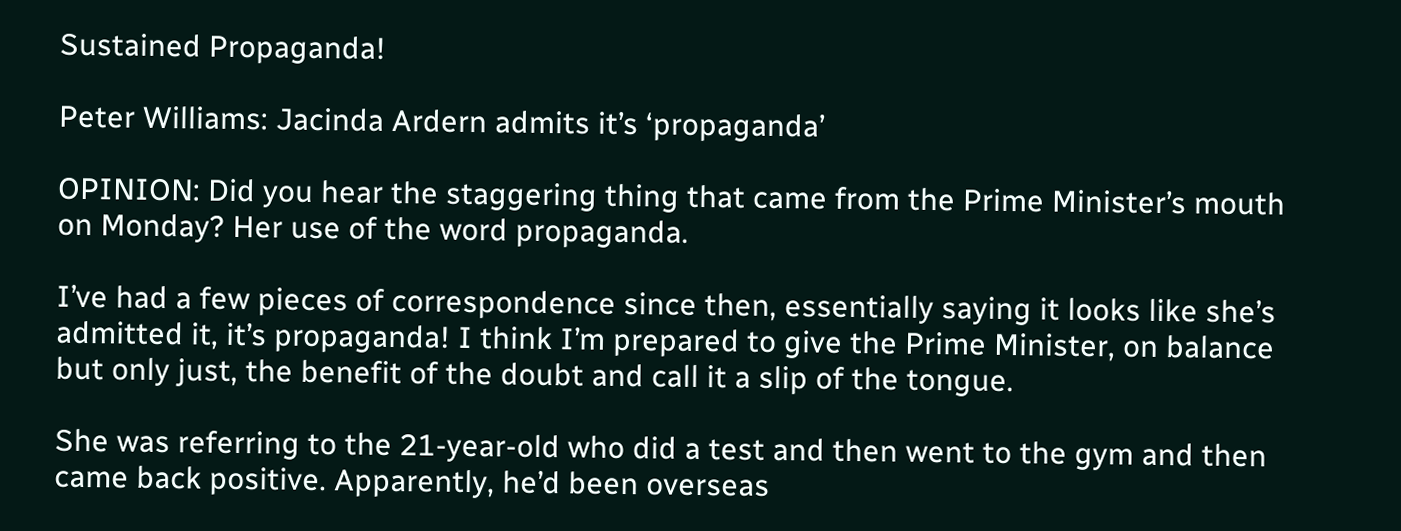Sustained Propaganda!

Peter Williams: Jacinda Ardern admits it’s ‘propaganda’

OPINION: Did you hear the staggering thing that came from the Prime Minister’s mouth on Monday? Her use of the word propaganda.

I’ve had a few pieces of correspondence since then, essentially saying it looks like she’s admitted it, it’s propaganda! I think I’m prepared to give the Prime Minister, on balance but only just, the benefit of the doubt and call it a slip of the tongue.

She was referring to the 21-year-old who did a test and then went to the gym and then came back positive. Apparently, he’d been overseas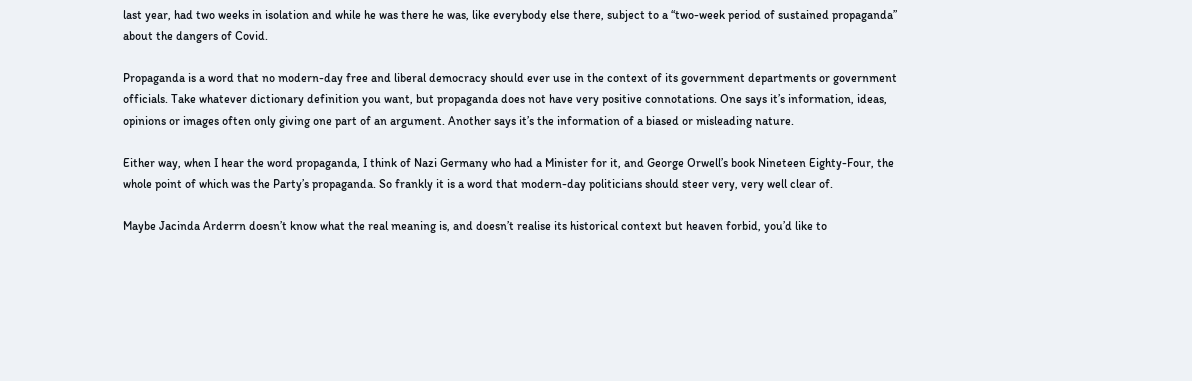last year, had two weeks in isolation and while he was there he was, like everybody else there, subject to a “two-week period of sustained propaganda” about the dangers of Covid.

Propaganda is a word that no modern-day free and liberal democracy should ever use in the context of its government departments or government officials. Take whatever dictionary definition you want, but propaganda does not have very positive connotations. One says it’s information, ideas, opinions or images often only giving one part of an argument. Another says it’s the information of a biased or misleading nature.

Either way, when I hear the word propaganda, I think of Nazi Germany who had a Minister for it, and George Orwell’s book Nineteen Eighty-Four, the whole point of which was the Party’s propaganda. So frankly it is a word that modern-day politicians should steer very, very well clear of.

Maybe Jacinda Arderrn doesn’t know what the real meaning is, and doesn’t realise its historical context but heaven forbid, you’d like to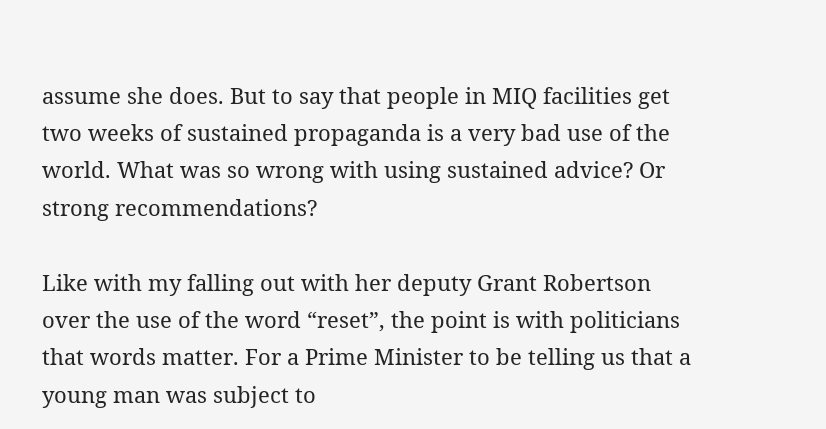assume she does. But to say that people in MIQ facilities get two weeks of sustained propaganda is a very bad use of the world. What was so wrong with using sustained advice? Or strong recommendations?

Like with my falling out with her deputy Grant Robertson over the use of the word “reset”, the point is with politicians that words matter. For a Prime Minister to be telling us that a young man was subject to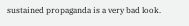sustained propaganda is a very bad look.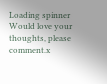Loading spinner
Would love your thoughts, please comment.x